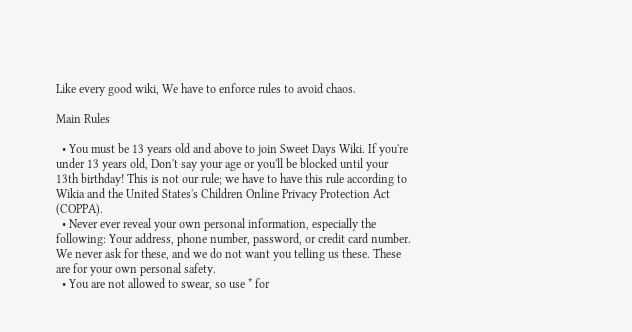Like every good wiki, We have to enforce rules to avoid chaos.

Main Rules

  • You must be 13 years old and above to join Sweet Days Wiki. If you're under 13 years old, Don't say your age or you'll be blocked until your 13th birthday! This is not our rule; we have to have this rule according to Wikia and the United States's Children Online Privacy Protection Act (COPPA).
  • Never ever reveal your own personal information, especially the following: Your address, phone number, password, or credit card number. We never ask for these, and we do not want you telling us these. These are for your own personal safety.
  • You are not allowed to swear, so use * for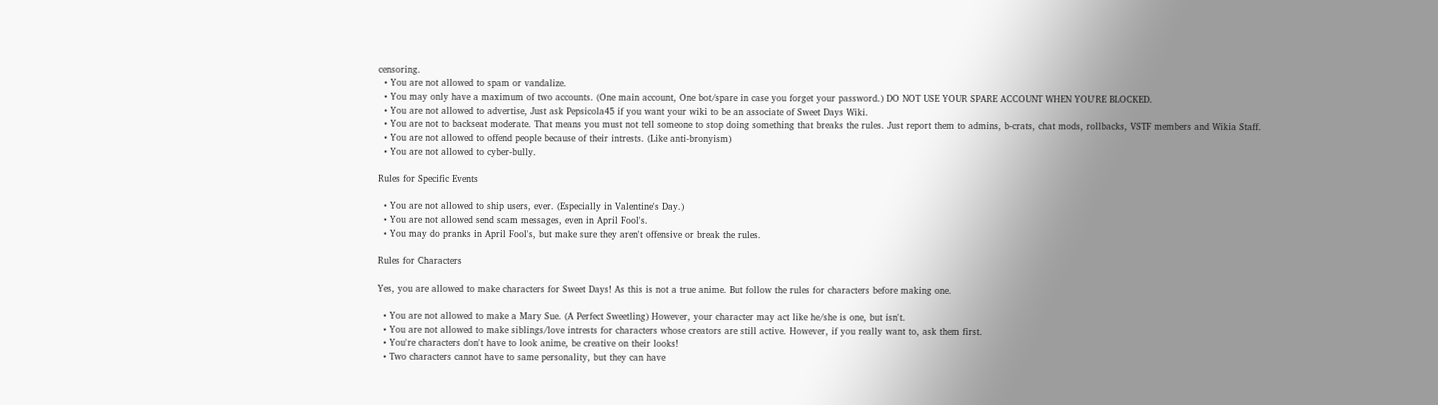censoring.
  • You are not allowed to spam or vandalize.
  • You may only have a maximum of two accounts. (One main account, One bot/spare in case you forget your password.) DO NOT USE YOUR SPARE ACCOUNT WHEN YOU'RE BLOCKED.
  • You are not allowed to advertise, Just ask Pepsicola45 if you want your wiki to be an associate of Sweet Days Wiki.
  • You are not to backseat moderate. That means you must not tell someone to stop doing something that breaks the rules. Just report them to admins, b-crats, chat mods, rollbacks, VSTF members and Wikia Staff.
  • You are not allowed to offend people because of their intrests. (Like anti-bronyism)
  • You are not allowed to cyber-bully.

Rules for Specific Events

  • You are not allowed to ship users, ever. (Especially in Valentine's Day.)
  • You are not allowed send scam messages, even in April Fool's.
  • You may do pranks in April Fool's, but make sure they aren't offensive or break the rules.

Rules for Characters

Yes, you are allowed to make characters for Sweet Days! As this is not a true anime. But follow the rules for characters before making one.

  • You are not allowed to make a Mary Sue. (A Perfect Sweetling) However, your character may act like he/she is one, but isn't.
  • You are not allowed to make siblings/love intrests for characters whose creators are still active. However, if you really want to, ask them first.
  • You're characters don't have to look anime, be creative on their looks!
  • Two characters cannot have to same personality, but they can have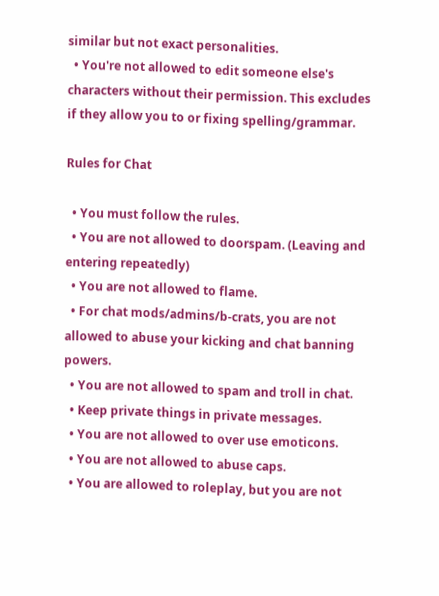similar but not exact personalities.
  • You're not allowed to edit someone else's characters without their permission. This excludes if they allow you to or fixing spelling/grammar.

Rules for Chat

  • You must follow the rules.
  • You are not allowed to doorspam. (Leaving and entering repeatedly)
  • You are not allowed to flame.
  • For chat mods/admins/b-crats, you are not allowed to abuse your kicking and chat banning powers.
  • You are not allowed to spam and troll in chat.
  • Keep private things in private messages.
  • You are not allowed to over use emoticons.
  • You are not allowed to abuse caps.
  • You are allowed to roleplay, but you are not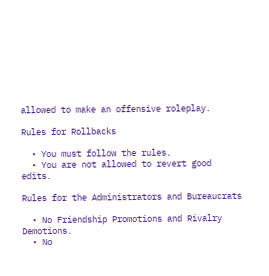allowed to make an offensive roleplay.

Rules for Rollbacks

  • You must follow the rules.
  • You are not allowed to revert good edits.

Rules for the Administrators and Bureaucrats

  • No Friendship Promotions and Rivalry Demotions.
  • No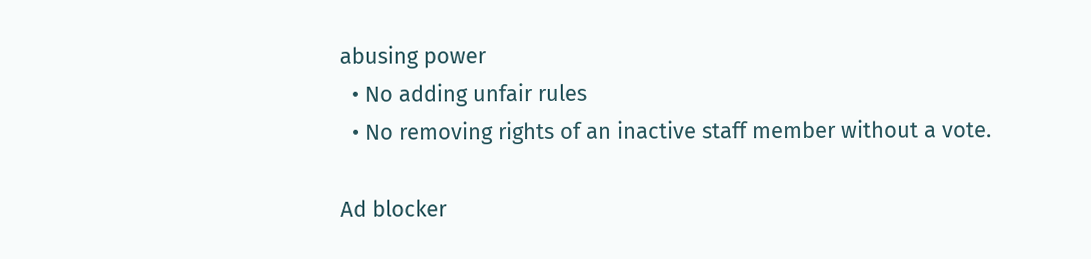abusing power
  • No adding unfair rules
  • No removing rights of an inactive staff member without a vote.

Ad blocker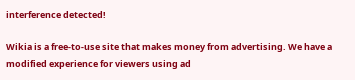interference detected!

Wikia is a free-to-use site that makes money from advertising. We have a modified experience for viewers using ad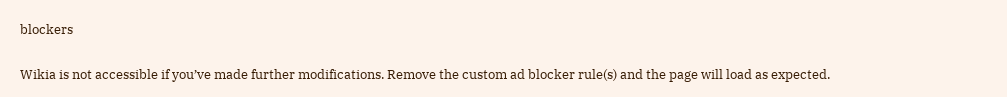blockers

Wikia is not accessible if you’ve made further modifications. Remove the custom ad blocker rule(s) and the page will load as expected.